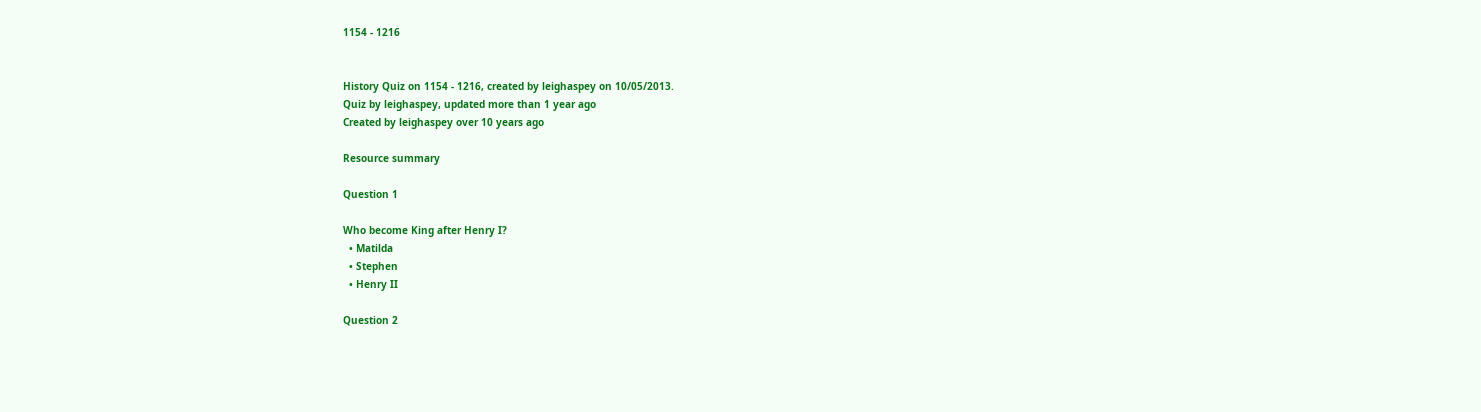1154 - 1216


History Quiz on 1154 - 1216, created by leighaspey on 10/05/2013.
Quiz by leighaspey, updated more than 1 year ago
Created by leighaspey over 10 years ago

Resource summary

Question 1

Who become King after Henry I?
  • Matilda
  • Stephen
  • Henry II

Question 2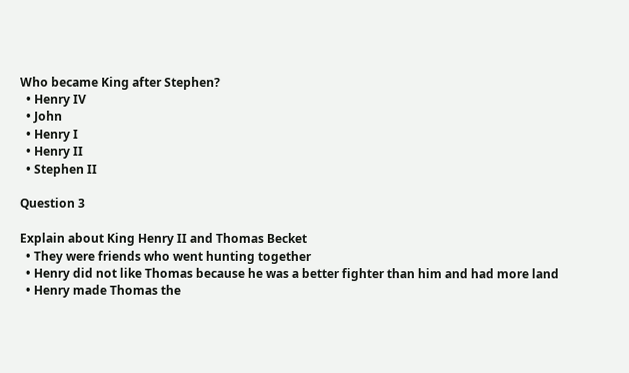Who became King after Stephen?
  • Henry IV
  • John
  • Henry I
  • Henry II
  • Stephen II

Question 3

Explain about King Henry II and Thomas Becket
  • They were friends who went hunting together
  • Henry did not like Thomas because he was a better fighter than him and had more land
  • Henry made Thomas the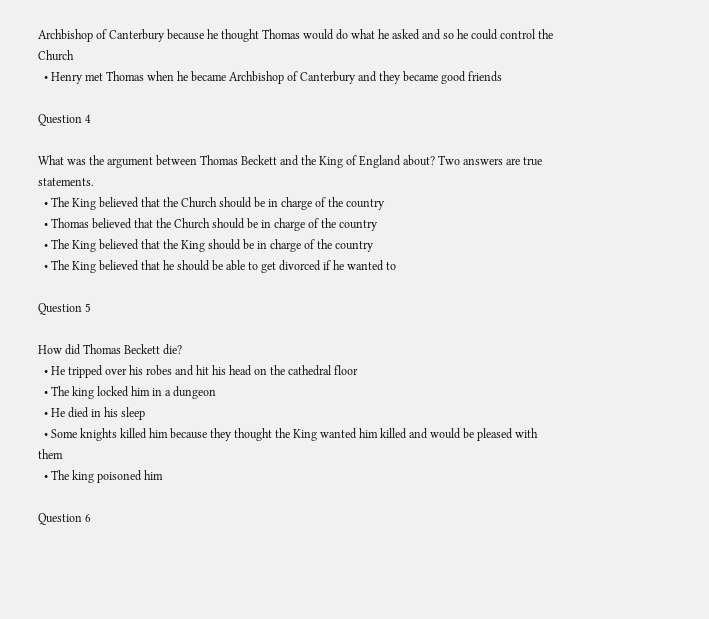Archbishop of Canterbury because he thought Thomas would do what he asked and so he could control the Church
  • Henry met Thomas when he became Archbishop of Canterbury and they became good friends

Question 4

What was the argument between Thomas Beckett and the King of England about? Two answers are true statements.
  • The King believed that the Church should be in charge of the country
  • Thomas believed that the Church should be in charge of the country
  • The King believed that the King should be in charge of the country
  • The King believed that he should be able to get divorced if he wanted to

Question 5

How did Thomas Beckett die?
  • He tripped over his robes and hit his head on the cathedral floor
  • The king locked him in a dungeon
  • He died in his sleep
  • Some knights killed him because they thought the King wanted him killed and would be pleased with them
  • The king poisoned him

Question 6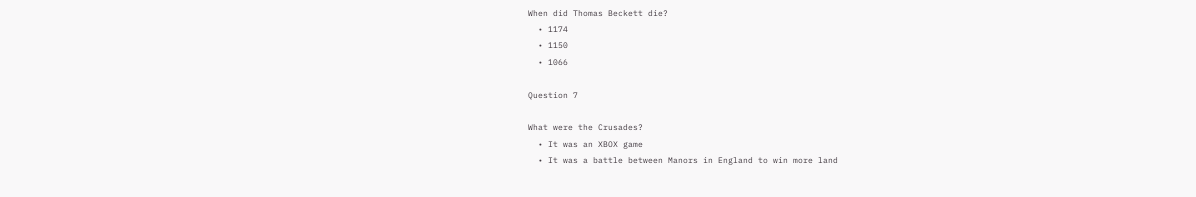When did Thomas Beckett die?
  • 1174
  • 1150
  • 1066

Question 7

What were the Crusades?
  • It was an XBOX game
  • It was a battle between Manors in England to win more land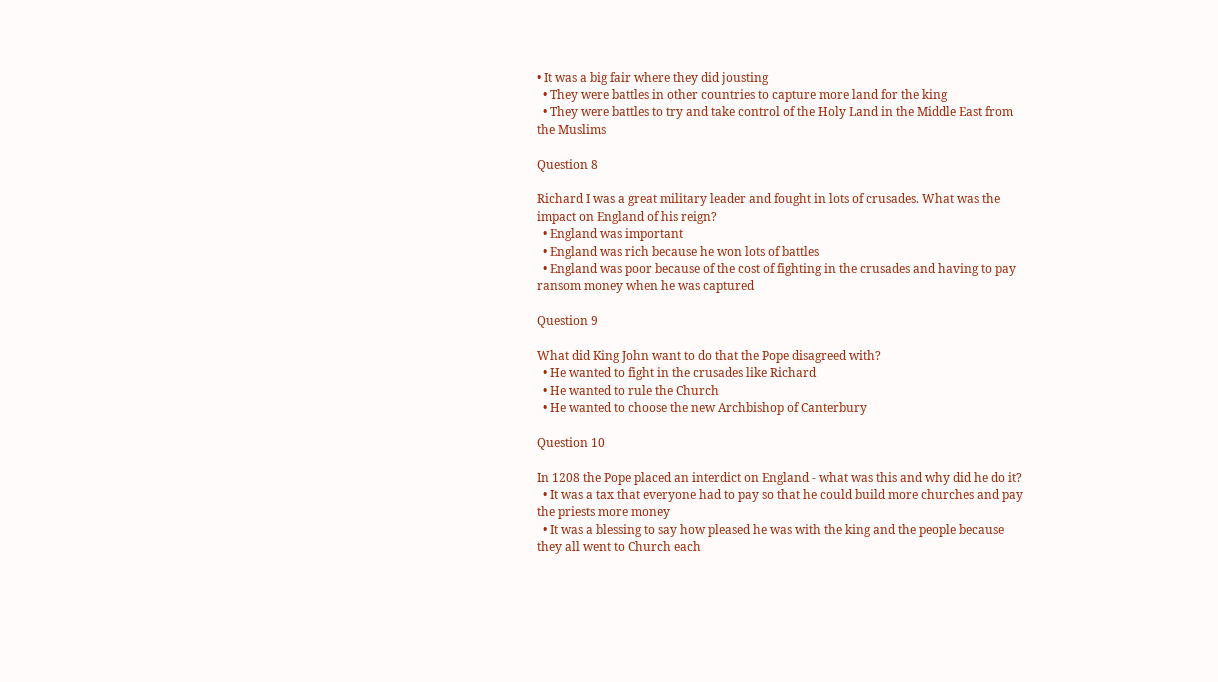• It was a big fair where they did jousting
  • They were battles in other countries to capture more land for the king
  • They were battles to try and take control of the Holy Land in the Middle East from the Muslims

Question 8

Richard I was a great military leader and fought in lots of crusades. What was the impact on England of his reign?
  • England was important
  • England was rich because he won lots of battles
  • England was poor because of the cost of fighting in the crusades and having to pay ransom money when he was captured

Question 9

What did King John want to do that the Pope disagreed with?
  • He wanted to fight in the crusades like Richard
  • He wanted to rule the Church
  • He wanted to choose the new Archbishop of Canterbury

Question 10

In 1208 the Pope placed an interdict on England - what was this and why did he do it?
  • It was a tax that everyone had to pay so that he could build more churches and pay the priests more money
  • It was a blessing to say how pleased he was with the king and the people because they all went to Church each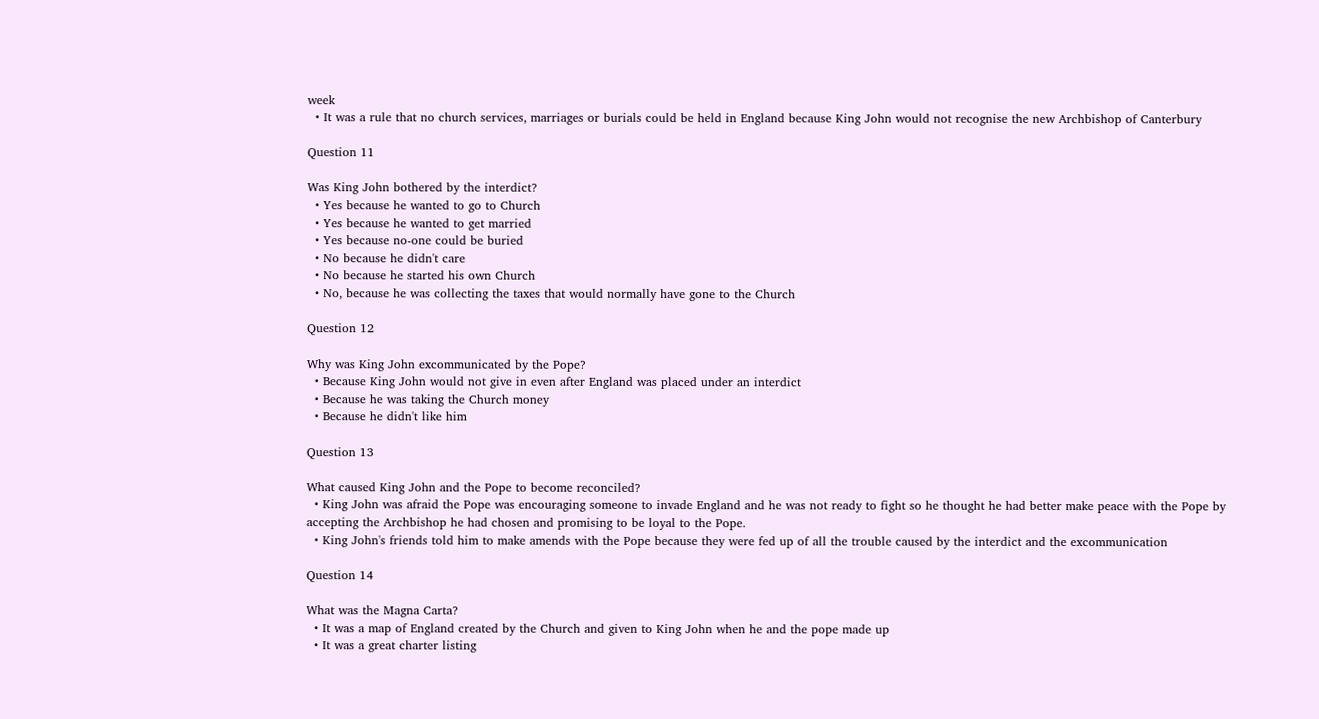week
  • It was a rule that no church services, marriages or burials could be held in England because King John would not recognise the new Archbishop of Canterbury

Question 11

Was King John bothered by the interdict?
  • Yes because he wanted to go to Church
  • Yes because he wanted to get married
  • Yes because no-one could be buried
  • No because he didn't care
  • No because he started his own Church
  • No, because he was collecting the taxes that would normally have gone to the Church

Question 12

Why was King John excommunicated by the Pope?
  • Because King John would not give in even after England was placed under an interdict
  • Because he was taking the Church money
  • Because he didn't like him

Question 13

What caused King John and the Pope to become reconciled?
  • King John was afraid the Pope was encouraging someone to invade England and he was not ready to fight so he thought he had better make peace with the Pope by accepting the Archbishop he had chosen and promising to be loyal to the Pope.
  • King John's friends told him to make amends with the Pope because they were fed up of all the trouble caused by the interdict and the excommunication

Question 14

What was the Magna Carta?
  • It was a map of England created by the Church and given to King John when he and the pope made up
  • It was a great charter listing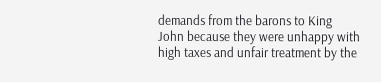demands from the barons to King John because they were unhappy with high taxes and unfair treatment by the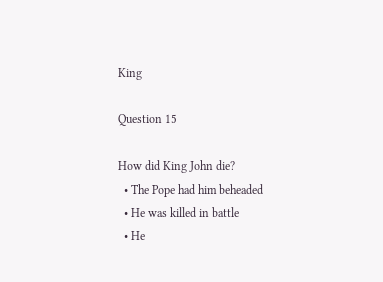King

Question 15

How did King John die?
  • The Pope had him beheaded
  • He was killed in battle
  • He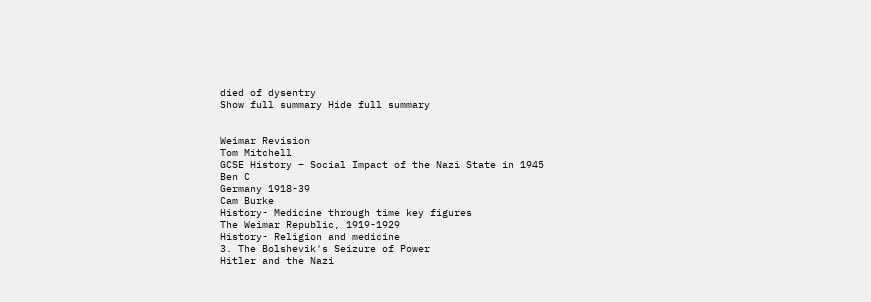died of dysentry
Show full summary Hide full summary


Weimar Revision
Tom Mitchell
GCSE History – Social Impact of the Nazi State in 1945
Ben C
Germany 1918-39
Cam Burke
History- Medicine through time key figures
The Weimar Republic, 1919-1929
History- Religion and medicine
3. The Bolshevik's Seizure of Power
Hitler and the Nazi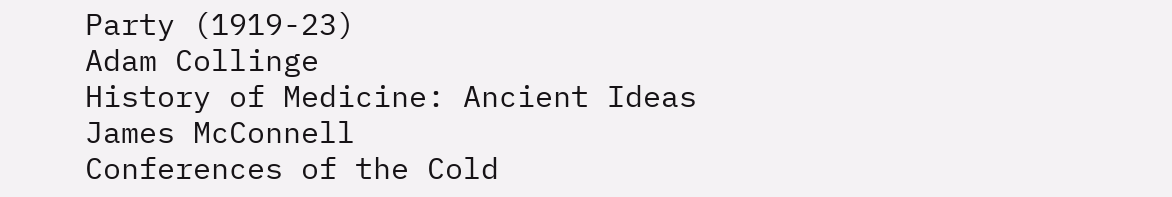Party (1919-23)
Adam Collinge
History of Medicine: Ancient Ideas
James McConnell
Conferences of the Cold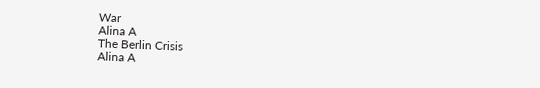War
Alina A
The Berlin Crisis
Alina A